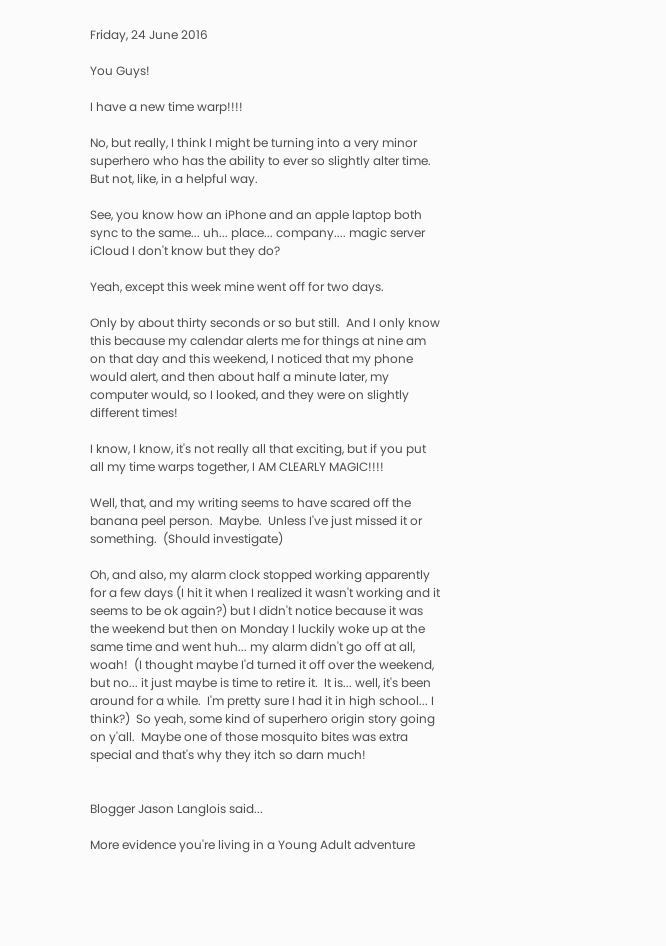Friday, 24 June 2016

You Guys!

I have a new time warp!!!!

No, but really, I think I might be turning into a very minor superhero who has the ability to ever so slightly alter time.  But not, like, in a helpful way.

See, you know how an iPhone and an apple laptop both sync to the same... uh... place... company.... magic server iCloud I don't know but they do?

Yeah, except this week mine went off for two days.

Only by about thirty seconds or so but still.  And I only know this because my calendar alerts me for things at nine am on that day and this weekend, I noticed that my phone would alert, and then about half a minute later, my computer would, so I looked, and they were on slightly different times!

I know, I know, it's not really all that exciting, but if you put all my time warps together, I AM CLEARLY MAGIC!!!!

Well, that, and my writing seems to have scared off the banana peel person.  Maybe.  Unless I've just missed it or something.  (Should investigate)

Oh, and also, my alarm clock stopped working apparently for a few days (I hit it when I realized it wasn't working and it seems to be ok again?) but I didn't notice because it was the weekend but then on Monday I luckily woke up at the same time and went huh... my alarm didn't go off at all, woah!  (I thought maybe I'd turned it off over the weekend, but no... it just maybe is time to retire it.  It is... well, it's been around for a while.  I'm pretty sure I had it in high school... I think?)  So yeah, some kind of superhero origin story going on y'all.  Maybe one of those mosquito bites was extra special and that's why they itch so darn much!


Blogger Jason Langlois said...

More evidence you're living in a Young Adult adventure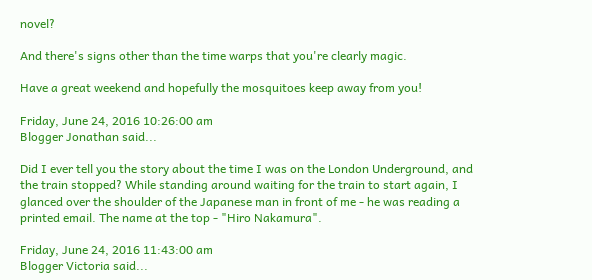novel?

And there's signs other than the time warps that you're clearly magic.

Have a great weekend and hopefully the mosquitoes keep away from you!

Friday, June 24, 2016 10:26:00 am
Blogger Jonathan said...

Did I ever tell you the story about the time I was on the London Underground, and the train stopped? While standing around waiting for the train to start again, I glanced over the shoulder of the Japanese man in front of me - he was reading a printed email. The name at the top - "Hiro Nakamura".

Friday, June 24, 2016 11:43:00 am
Blogger Victoria said...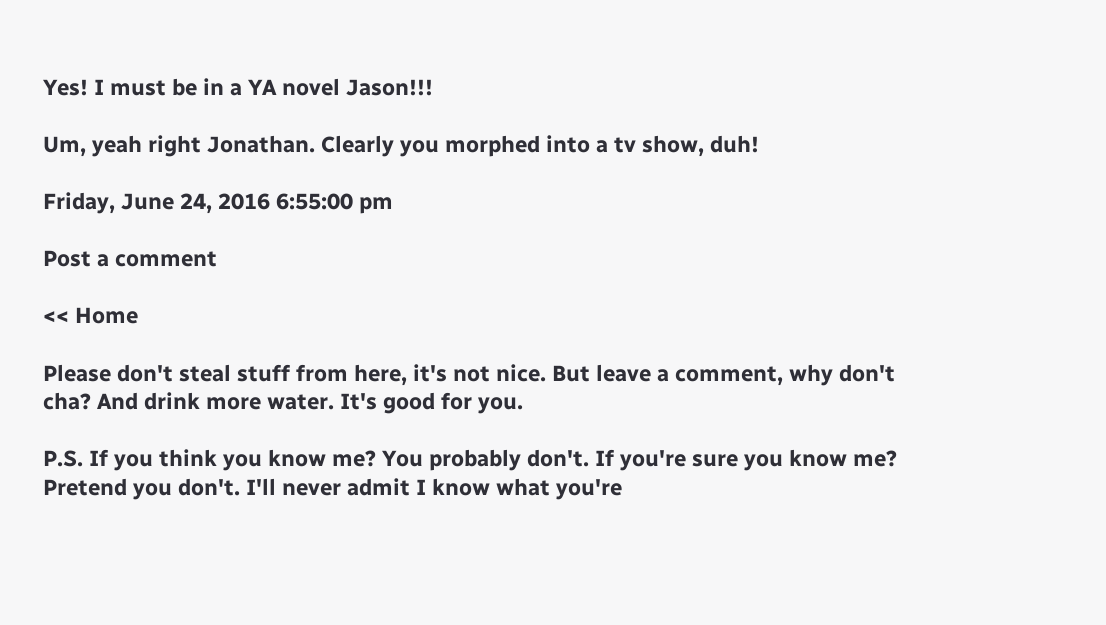Yes! I must be in a YA novel Jason!!!

Um, yeah right Jonathan. Clearly you morphed into a tv show, duh!

Friday, June 24, 2016 6:55:00 pm

Post a comment

<< Home

Please don't steal stuff from here, it's not nice. But leave a comment, why don't cha? And drink more water. It's good for you.

P.S. If you think you know me? You probably don't. If you're sure you know me? Pretend you don't. I'll never admit I know what you're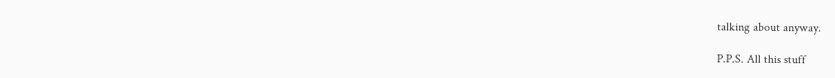talking about anyway.

P.P.S. All this stuff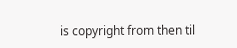is copyright from then til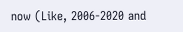now (Like, 2006-2020 and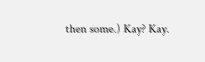then some.) Kay? Kay.